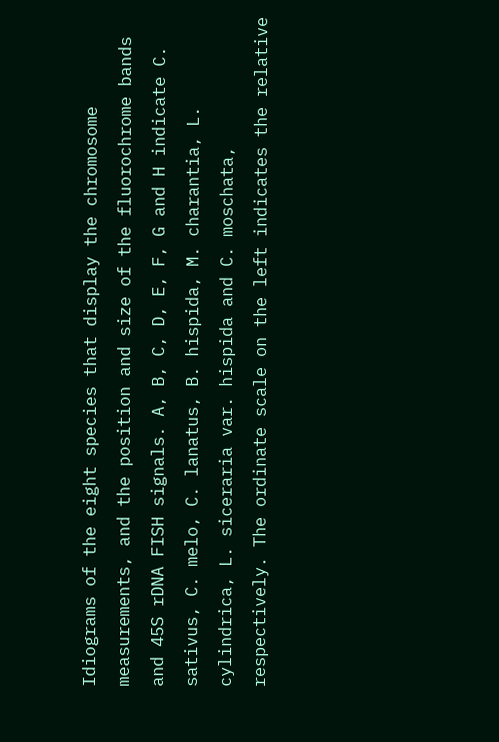Idiograms of the eight species that display the chromosome measurements, and the position and size of the fluorochrome bands and 45S rDNA FISH signals. A, B, C, D, E, F, G and H indicate C. sativus, C. melo, C. lanatus, B. hispida, M. charantia, L. cylindrica, L. siceraria var. hispida and C. moschata, respectively. The ordinate scale on the left indicates the relative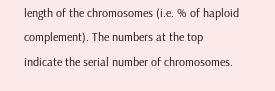length of the chromosomes (i.e. % of haploid complement). The numbers at the top indicate the serial number of chromosomes.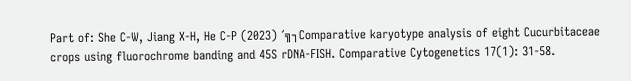Part of: She C-W, Jiang X-H, He C-P (2023) ´╗┐Comparative karyotype analysis of eight Cucurbitaceae crops using fluorochrome banding and 45S rDNA-FISH. Comparative Cytogenetics 17(1): 31-58.